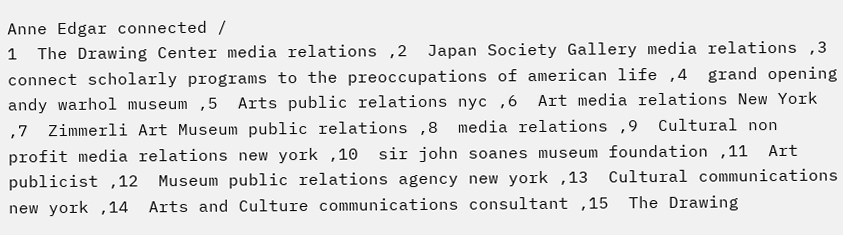Anne Edgar connected /
1  The Drawing Center media relations ,2  Japan Society Gallery media relations ,3  connect scholarly programs to the preoccupations of american life ,4  grand opening andy warhol museum ,5  Arts public relations nyc ,6  Art media relations New York ,7  Zimmerli Art Museum public relations ,8  media relations ,9  Cultural non profit media relations new york ,10  sir john soanes museum foundation ,11  Art publicist ,12  Museum public relations agency new york ,13  Cultural communications new york ,14  Arts and Culture communications consultant ,15  The Drawing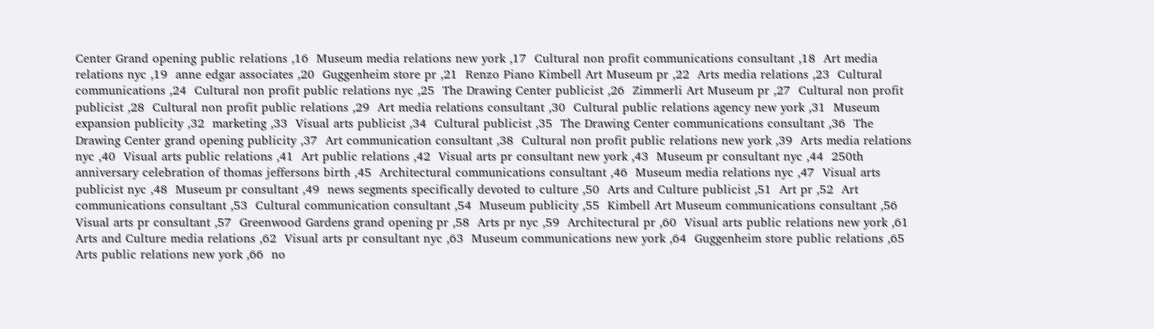Center Grand opening public relations ,16  Museum media relations new york ,17  Cultural non profit communications consultant ,18  Art media relations nyc ,19  anne edgar associates ,20  Guggenheim store pr ,21  Renzo Piano Kimbell Art Museum pr ,22  Arts media relations ,23  Cultural communications ,24  Cultural non profit public relations nyc ,25  The Drawing Center publicist ,26  Zimmerli Art Museum pr ,27  Cultural non profit publicist ,28  Cultural non profit public relations ,29  Art media relations consultant ,30  Cultural public relations agency new york ,31  Museum expansion publicity ,32  marketing ,33  Visual arts publicist ,34  Cultural publicist ,35  The Drawing Center communications consultant ,36  The Drawing Center grand opening publicity ,37  Art communication consultant ,38  Cultural non profit public relations new york ,39  Arts media relations nyc ,40  Visual arts public relations ,41  Art public relations ,42  Visual arts pr consultant new york ,43  Museum pr consultant nyc ,44  250th anniversary celebration of thomas jeffersons birth ,45  Architectural communications consultant ,46  Museum media relations nyc ,47  Visual arts publicist nyc ,48  Museum pr consultant ,49  news segments specifically devoted to culture ,50  Arts and Culture publicist ,51  Art pr ,52  Art communications consultant ,53  Cultural communication consultant ,54  Museum publicity ,55  Kimbell Art Museum communications consultant ,56  Visual arts pr consultant ,57  Greenwood Gardens grand opening pr ,58  Arts pr nyc ,59  Architectural pr ,60  Visual arts public relations new york ,61  Arts and Culture media relations ,62  Visual arts pr consultant nyc ,63  Museum communications new york ,64  Guggenheim store public relations ,65  Arts public relations new york ,66  no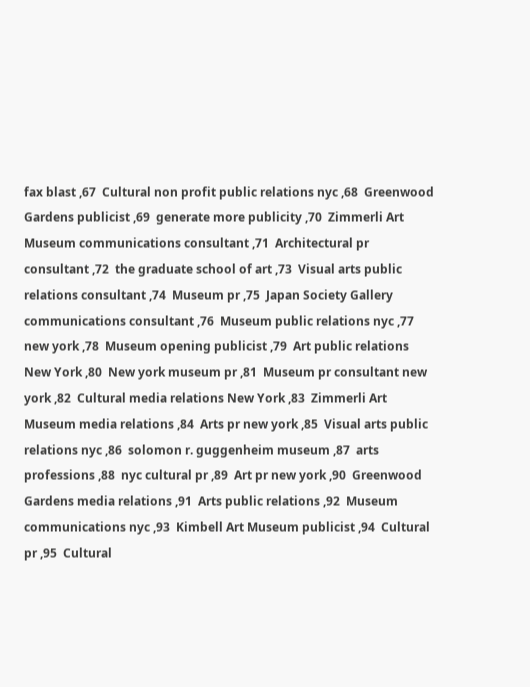fax blast ,67  Cultural non profit public relations nyc ,68  Greenwood Gardens publicist ,69  generate more publicity ,70  Zimmerli Art Museum communications consultant ,71  Architectural pr consultant ,72  the graduate school of art ,73  Visual arts public relations consultant ,74  Museum pr ,75  Japan Society Gallery communications consultant ,76  Museum public relations nyc ,77  new york ,78  Museum opening publicist ,79  Art public relations New York ,80  New york museum pr ,81  Museum pr consultant new york ,82  Cultural media relations New York ,83  Zimmerli Art Museum media relations ,84  Arts pr new york ,85  Visual arts public relations nyc ,86  solomon r. guggenheim museum ,87  arts professions ,88  nyc cultural pr ,89  Art pr new york ,90  Greenwood Gardens media relations ,91  Arts public relations ,92  Museum communications nyc ,93  Kimbell Art Museum publicist ,94  Cultural pr ,95  Cultural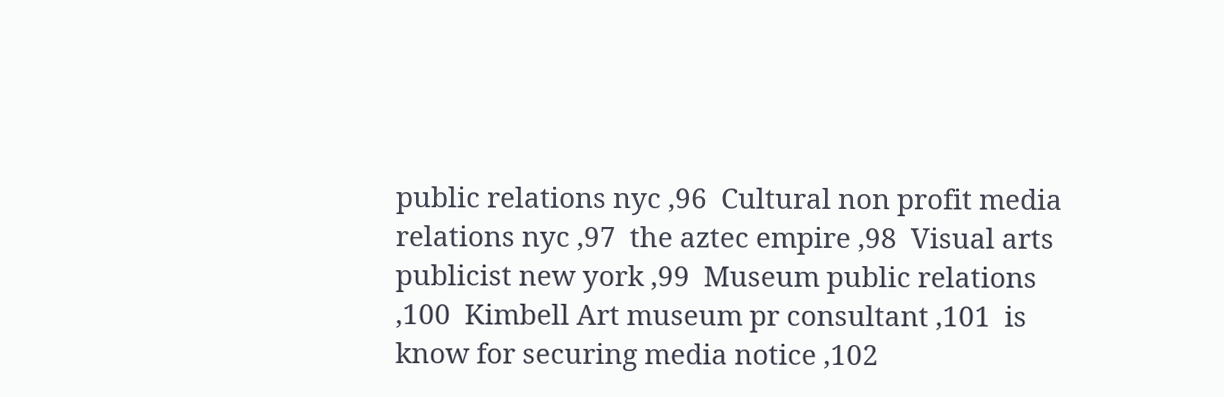public relations nyc ,96  Cultural non profit media relations nyc ,97  the aztec empire ,98  Visual arts publicist new york ,99  Museum public relations ,100  Kimbell Art museum pr consultant ,101  is know for securing media notice ,102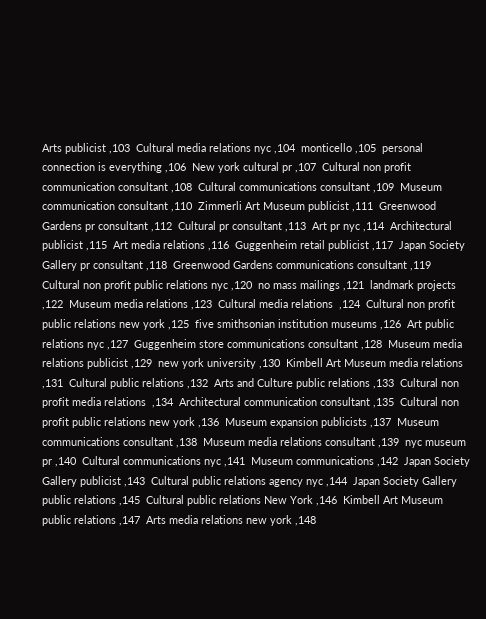Arts publicist ,103  Cultural media relations nyc ,104  monticello ,105  personal connection is everything ,106  New york cultural pr ,107  Cultural non profit communication consultant ,108  Cultural communications consultant ,109  Museum communication consultant ,110  Zimmerli Art Museum publicist ,111  Greenwood Gardens pr consultant ,112  Cultural pr consultant ,113  Art pr nyc ,114  Architectural publicist ,115  Art media relations ,116  Guggenheim retail publicist ,117  Japan Society Gallery pr consultant ,118  Greenwood Gardens communications consultant ,119  Cultural non profit public relations nyc ,120  no mass mailings ,121  landmark projects ,122  Museum media relations ,123  Cultural media relations  ,124  Cultural non profit public relations new york ,125  five smithsonian institution museums ,126  Art public relations nyc ,127  Guggenheim store communications consultant ,128  Museum media relations publicist ,129  new york university ,130  Kimbell Art Museum media relations ,131  Cultural public relations ,132  Arts and Culture public relations ,133  Cultural non profit media relations  ,134  Architectural communication consultant ,135  Cultural non profit public relations new york ,136  Museum expansion publicists ,137  Museum communications consultant ,138  Museum media relations consultant ,139  nyc museum pr ,140  Cultural communications nyc ,141  Museum communications ,142  Japan Society Gallery publicist ,143  Cultural public relations agency nyc ,144  Japan Society Gallery public relations ,145  Cultural public relations New York ,146  Kimbell Art Museum public relations ,147  Arts media relations new york ,148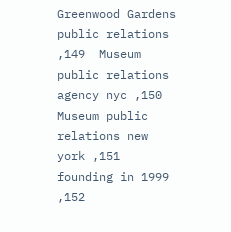Greenwood Gardens public relations ,149  Museum public relations agency nyc ,150  Museum public relations new york ,151  founding in 1999 ,152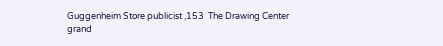Guggenheim Store publicist ,153  The Drawing Center grand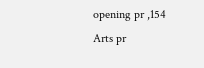opening pr ,154  Arts pr